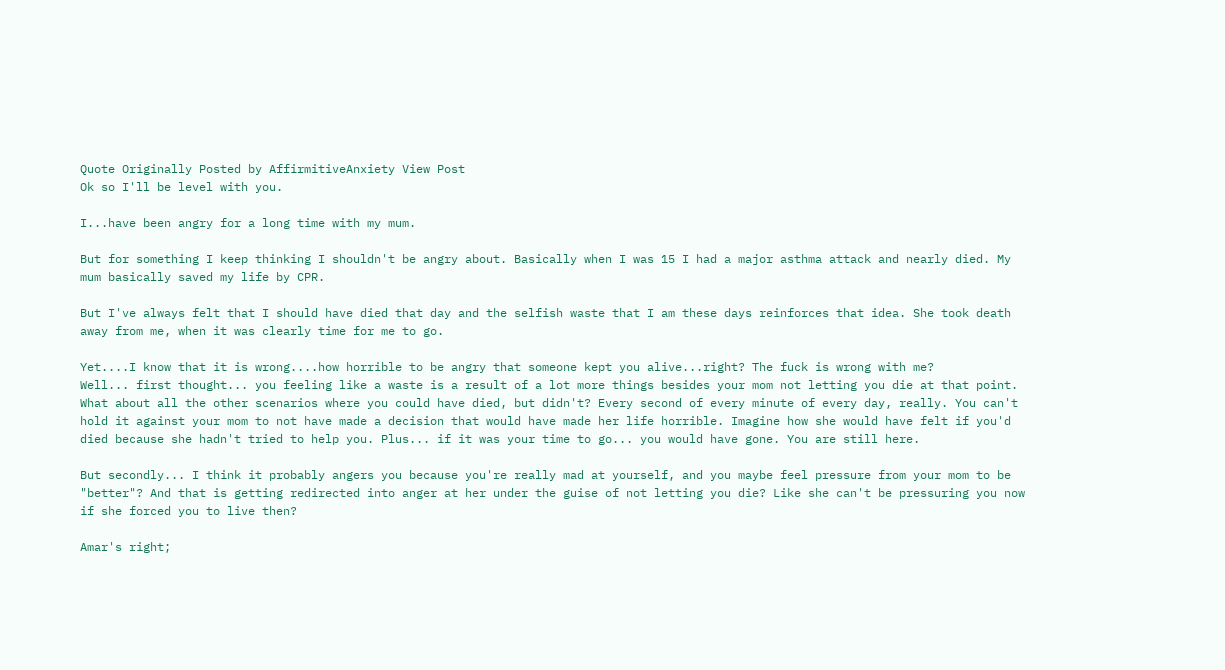Quote Originally Posted by AffirmitiveAnxiety View Post
Ok so I'll be level with you.

I...have been angry for a long time with my mum.

But for something I keep thinking I shouldn't be angry about. Basically when I was 15 I had a major asthma attack and nearly died. My mum basically saved my life by CPR.

But I've always felt that I should have died that day and the selfish waste that I am these days reinforces that idea. She took death away from me, when it was clearly time for me to go.

Yet....I know that it is wrong....how horrible to be angry that someone kept you alive...right? The fuck is wrong with me?
Well... first thought... you feeling like a waste is a result of a lot more things besides your mom not letting you die at that point. What about all the other scenarios where you could have died, but didn't? Every second of every minute of every day, really. You can't hold it against your mom to not have made a decision that would have made her life horrible. Imagine how she would have felt if you'd died because she hadn't tried to help you. Plus... if it was your time to go... you would have gone. You are still here.

But secondly... I think it probably angers you because you're really mad at yourself, and you maybe feel pressure from your mom to be "better"? And that is getting redirected into anger at her under the guise of not letting you die? Like she can't be pressuring you now if she forced you to live then?

Amar's right;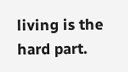living is the hard part.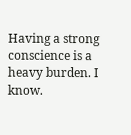Having a strong conscience is a heavy burden. I know.